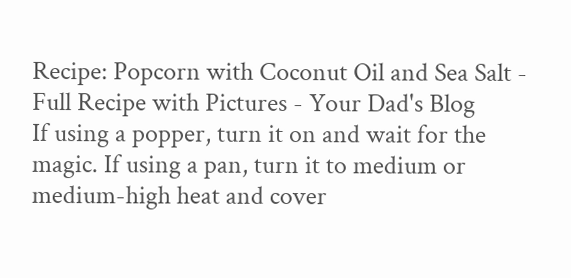Recipe: Popcorn with Coconut Oil and Sea Salt - Full Recipe with Pictures - Your Dad's Blog
If using a popper, turn it on and wait for the magic. If using a pan, turn it to medium or medium-high heat and cover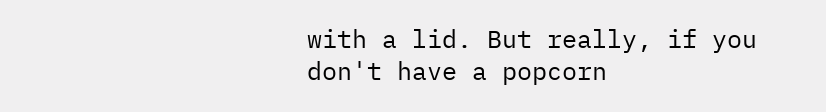with a lid. But really, if you don't have a popcorn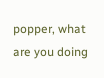popper, what are you doing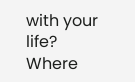with your life? Where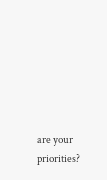are your priorities?